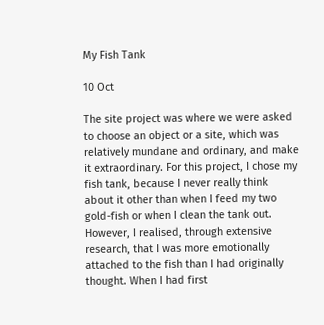My Fish Tank

10 Oct

The site project was where we were asked to choose an object or a site, which was relatively mundane and ordinary, and make it extraordinary. For this project, I chose my fish tank, because I never really think about it other than when I feed my two gold-fish or when I clean the tank out. However, I realised, through extensive research, that I was more emotionally attached to the fish than I had originally thought. When I had first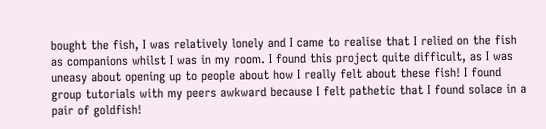bought the fish, I was relatively lonely and I came to realise that I relied on the fish as companions whilst I was in my room. I found this project quite difficult, as I was uneasy about opening up to people about how I really felt about these fish! I found group tutorials with my peers awkward because I felt pathetic that I found solace in a pair of goldfish!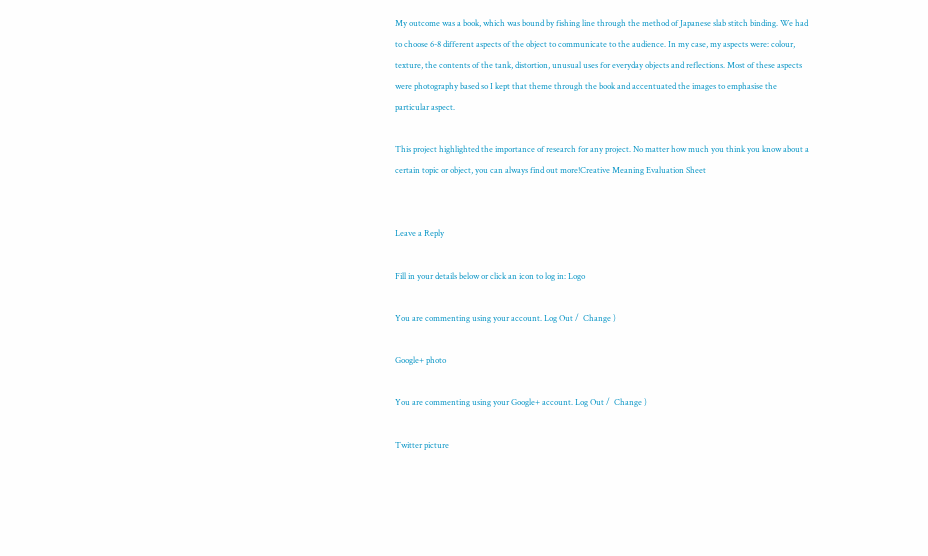My outcome was a book, which was bound by fishing line through the method of Japanese slab stitch binding. We had to choose 6-8 different aspects of the object to communicate to the audience. In my case, my aspects were: colour, texture, the contents of the tank, distortion, unusual uses for everyday objects and reflections. Most of these aspects were photography based so I kept that theme through the book and accentuated the images to emphasise the particular aspect.

This project highlighted the importance of research for any project. No matter how much you think you know about a certain topic or object, you can always find out more!Creative Meaning Evaluation Sheet


Leave a Reply

Fill in your details below or click an icon to log in: Logo

You are commenting using your account. Log Out /  Change )

Google+ photo

You are commenting using your Google+ account. Log Out /  Change )

Twitter picture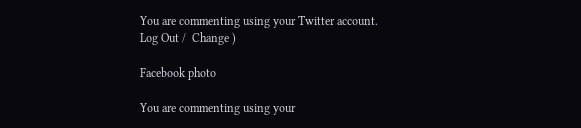You are commenting using your Twitter account. Log Out /  Change )

Facebook photo

You are commenting using your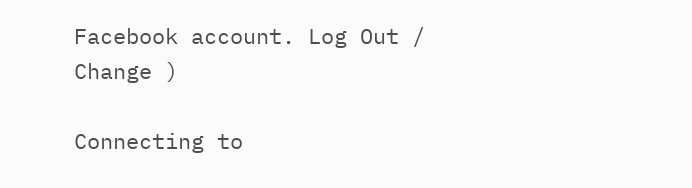Facebook account. Log Out /  Change )

Connecting to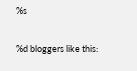%s

%d bloggers like this: